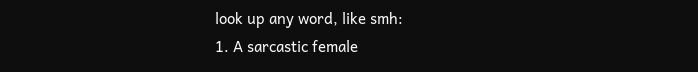look up any word, like smh:
1. A sarcastic female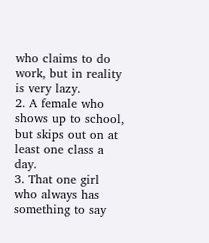who claims to do work, but in reality is very lazy.
2. A female who shows up to school, but skips out on at least one class a day.
3. That one girl who always has something to say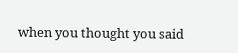when you thought you said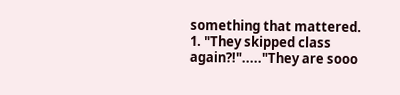something that mattered.
1. "They skipped class again?!"....."They are sooo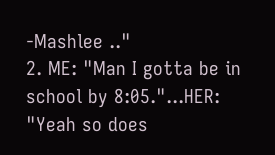-Mashlee .."
2. ME: "Man I gotta be in school by 8:05."...HER: "Yeah so does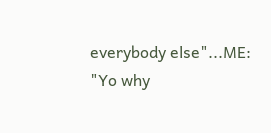everybody else"...ME: "Yo why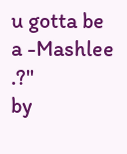u gotta be a -Mashlee .?"
by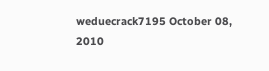weduecrack7195 October 08, 2010